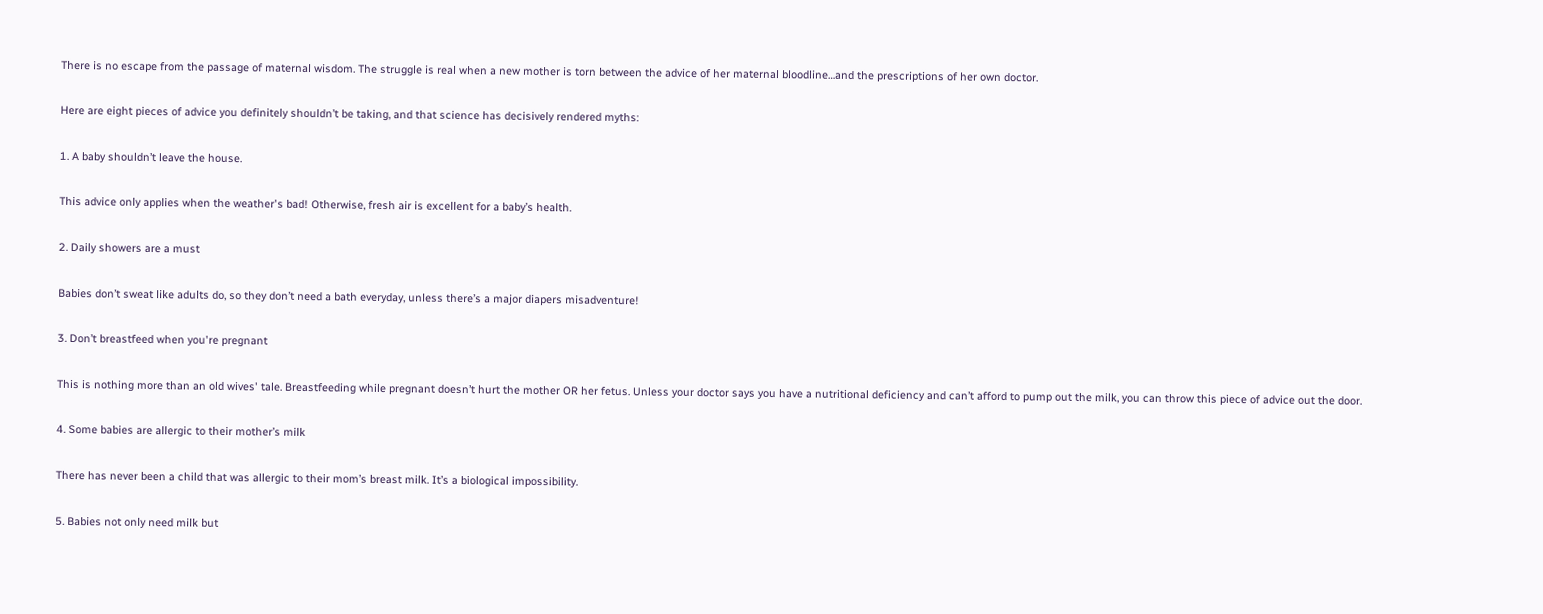There is no escape from the passage of maternal wisdom. The struggle is real when a new mother is torn between the advice of her maternal bloodline…and the prescriptions of her own doctor.

Here are eight pieces of advice you definitely shouldn’t be taking, and that science has decisively rendered myths:

1. A baby shouldn’t leave the house.

This advice only applies when the weather's bad! Otherwise, fresh air is excellent for a baby’s health.

2. Daily showers are a must

Babies don’t sweat like adults do, so they don’t need a bath everyday, unless there’s a major diapers misadventure!

3. Don’t breastfeed when you're pregnant

This is nothing more than an old wives' tale. Breastfeeding while pregnant doesn’t hurt the mother OR her fetus. Unless your doctor says you have a nutritional deficiency and can’t afford to pump out the milk, you can throw this piece of advice out the door.

4. Some babies are allergic to their mother’s milk

There has never been a child that was allergic to their mom’s breast milk. It’s a biological impossibility.

5. Babies not only need milk but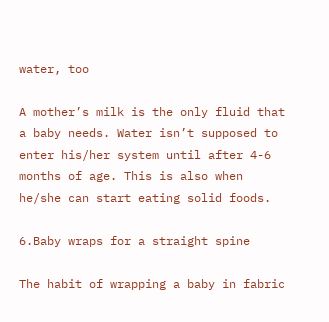water, too

A mother’s milk is the only fluid that a baby needs. Water isn’t supposed to enter his/her system until after 4-6 months of age. This is also when he/she can start eating solid foods.

6.Baby wraps for a straight spine

The habit of wrapping a baby in fabric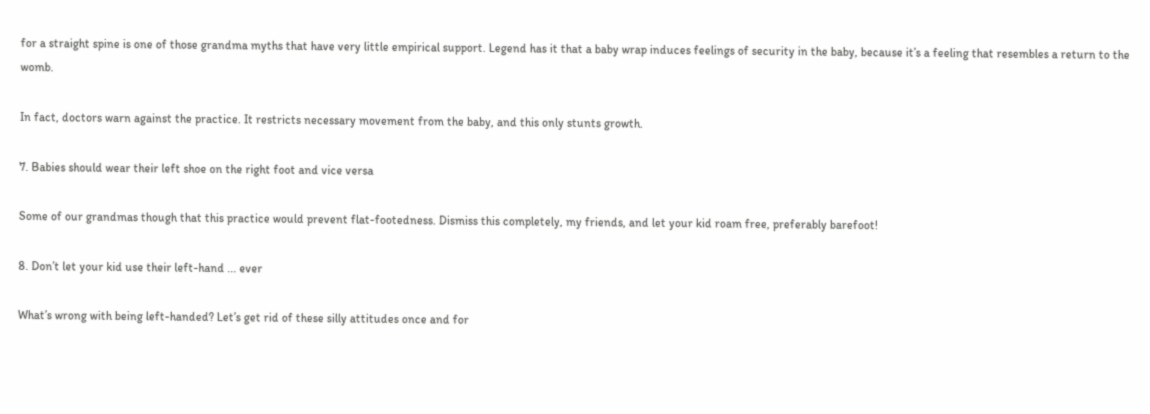for a straight spine is one of those grandma myths that have very little empirical support. Legend has it that a baby wrap induces feelings of security in the baby, because it’s a feeling that resembles a return to the womb.

In fact, doctors warn against the practice. It restricts necessary movement from the baby, and this only stunts growth.

7. Babies should wear their left shoe on the right foot and vice versa

Some of our grandmas though that this practice would prevent flat-footedness. Dismiss this completely, my friends, and let your kid roam free, preferably barefoot!

8. Don’t let your kid use their left-hand ... ever

What’s wrong with being left-handed? Let’s get rid of these silly attitudes once and for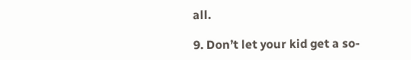all.

9. Don’t let your kid get a so-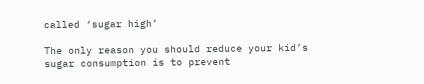called ‘sugar high’

The only reason you should reduce your kid’s sugar consumption is to prevent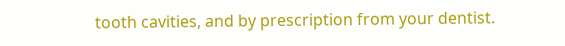tooth cavities, and by prescription from your dentist.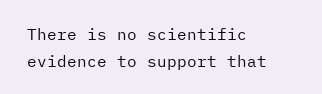There is no scientific evidence to support that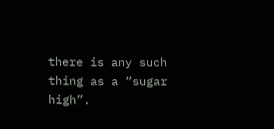there is any such thing as a “sugar high”.